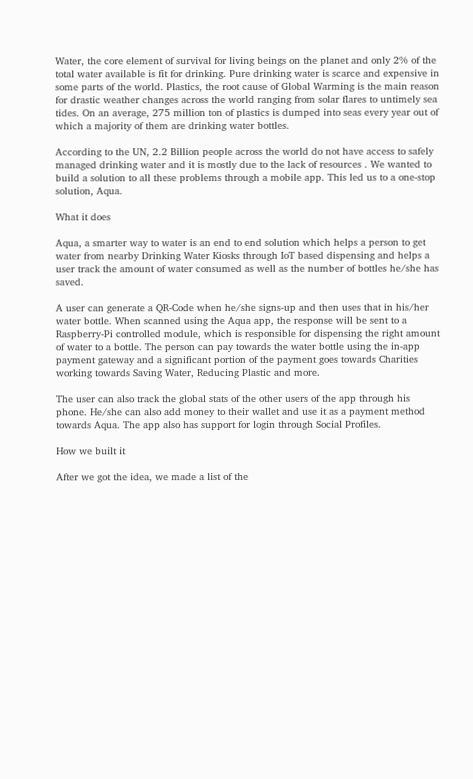Water, the core element of survival for living beings on the planet and only 2% of the total water available is fit for drinking. Pure drinking water is scarce and expensive in some parts of the world. Plastics, the root cause of Global Warming is the main reason for drastic weather changes across the world ranging from solar flares to untimely sea tides. On an average, 275 million ton of plastics is dumped into seas every year out of which a majority of them are drinking water bottles.

According to the UN, 2.2 Billion people across the world do not have access to safely managed drinking water and it is mostly due to the lack of resources . We wanted to build a solution to all these problems through a mobile app. This led us to a one-stop solution, Aqua.

What it does

Aqua, a smarter way to water is an end to end solution which helps a person to get water from nearby Drinking Water Kiosks through IoT based dispensing and helps a user track the amount of water consumed as well as the number of bottles he/she has saved.

A user can generate a QR-Code when he/she signs-up and then uses that in his/her water bottle. When scanned using the Aqua app, the response will be sent to a Raspberry-Pi controlled module, which is responsible for dispensing the right amount of water to a bottle. The person can pay towards the water bottle using the in-app payment gateway and a significant portion of the payment goes towards Charities working towards Saving Water, Reducing Plastic and more.

The user can also track the global stats of the other users of the app through his phone. He/she can also add money to their wallet and use it as a payment method towards Aqua. The app also has support for login through Social Profiles.

How we built it

After we got the idea, we made a list of the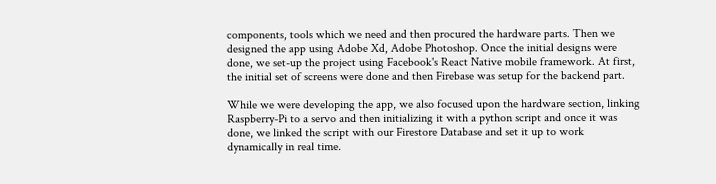components, tools which we need and then procured the hardware parts. Then we designed the app using Adobe Xd, Adobe Photoshop. Once the initial designs were done, we set-up the project using Facebook's React Native mobile framework. At first, the initial set of screens were done and then Firebase was setup for the backend part.

While we were developing the app, we also focused upon the hardware section, linking Raspberry-Pi to a servo and then initializing it with a python script and once it was done, we linked the script with our Firestore Database and set it up to work dynamically in real time.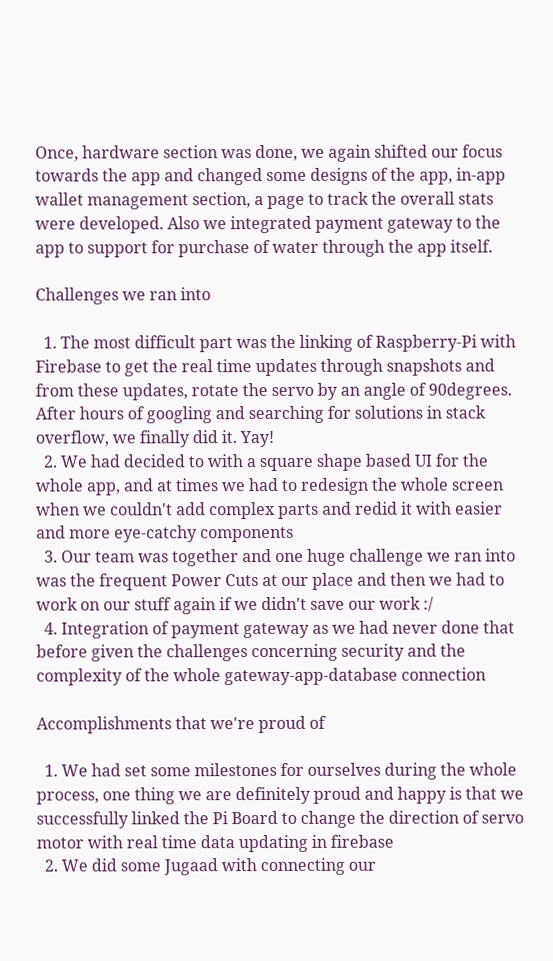Once, hardware section was done, we again shifted our focus towards the app and changed some designs of the app, in-app wallet management section, a page to track the overall stats were developed. Also we integrated payment gateway to the app to support for purchase of water through the app itself.

Challenges we ran into

  1. The most difficult part was the linking of Raspberry-Pi with Firebase to get the real time updates through snapshots and from these updates, rotate the servo by an angle of 90degrees. After hours of googling and searching for solutions in stack overflow, we finally did it. Yay!
  2. We had decided to with a square shape based UI for the whole app, and at times we had to redesign the whole screen when we couldn't add complex parts and redid it with easier and more eye-catchy components
  3. Our team was together and one huge challenge we ran into was the frequent Power Cuts at our place and then we had to work on our stuff again if we didn't save our work :/
  4. Integration of payment gateway as we had never done that before given the challenges concerning security and the complexity of the whole gateway-app-database connection

Accomplishments that we're proud of

  1. We had set some milestones for ourselves during the whole process, one thing we are definitely proud and happy is that we successfully linked the Pi Board to change the direction of servo motor with real time data updating in firebase
  2. We did some Jugaad with connecting our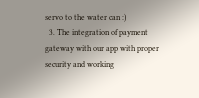servo to the water can :)
  3. The integration of payment gateway with our app with proper security and working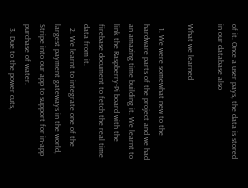of it. Once a user pays, the data is stored in our database also

What we learned

  1. We were somewhat new to the hardware parts of the project and we had an amazing time building it. We learnt to link the Raspberry-Pi board with the firebase document to fetch the real time data from it.
  2. We learnt to integrate one of the largest payment gateways in the world, Stripe into our app to support for in-app purchase of water.
  3. Due to the power cuts,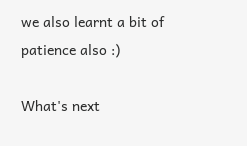we also learnt a bit of patience also :)

What's next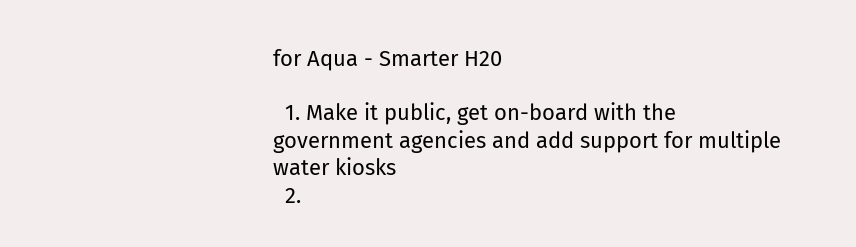for Aqua - Smarter H20

  1. Make it public, get on-board with the government agencies and add support for multiple water kiosks
  2.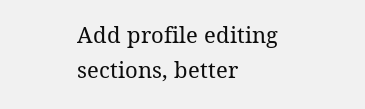Add profile editing sections, better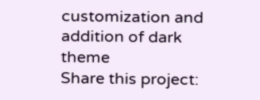customization and addition of dark theme
Share this project: